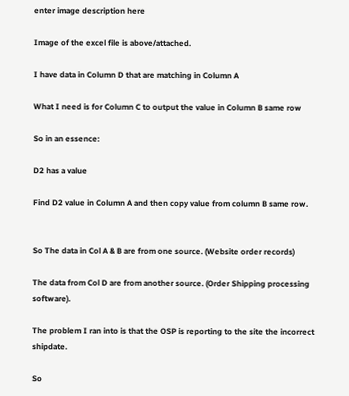enter image description here

Image of the excel file is above/attached.

I have data in Column D that are matching in Column A

What I need is for Column C to output the value in Column B same row

So in an essence:

D2 has a value

Find D2 value in Column A and then copy value from column B same row.


So The data in Col A & B are from one source. (Website order records)

The data from Col D are from another source. (Order Shipping processing software).

The problem I ran into is that the OSP is reporting to the site the incorrect shipdate.

So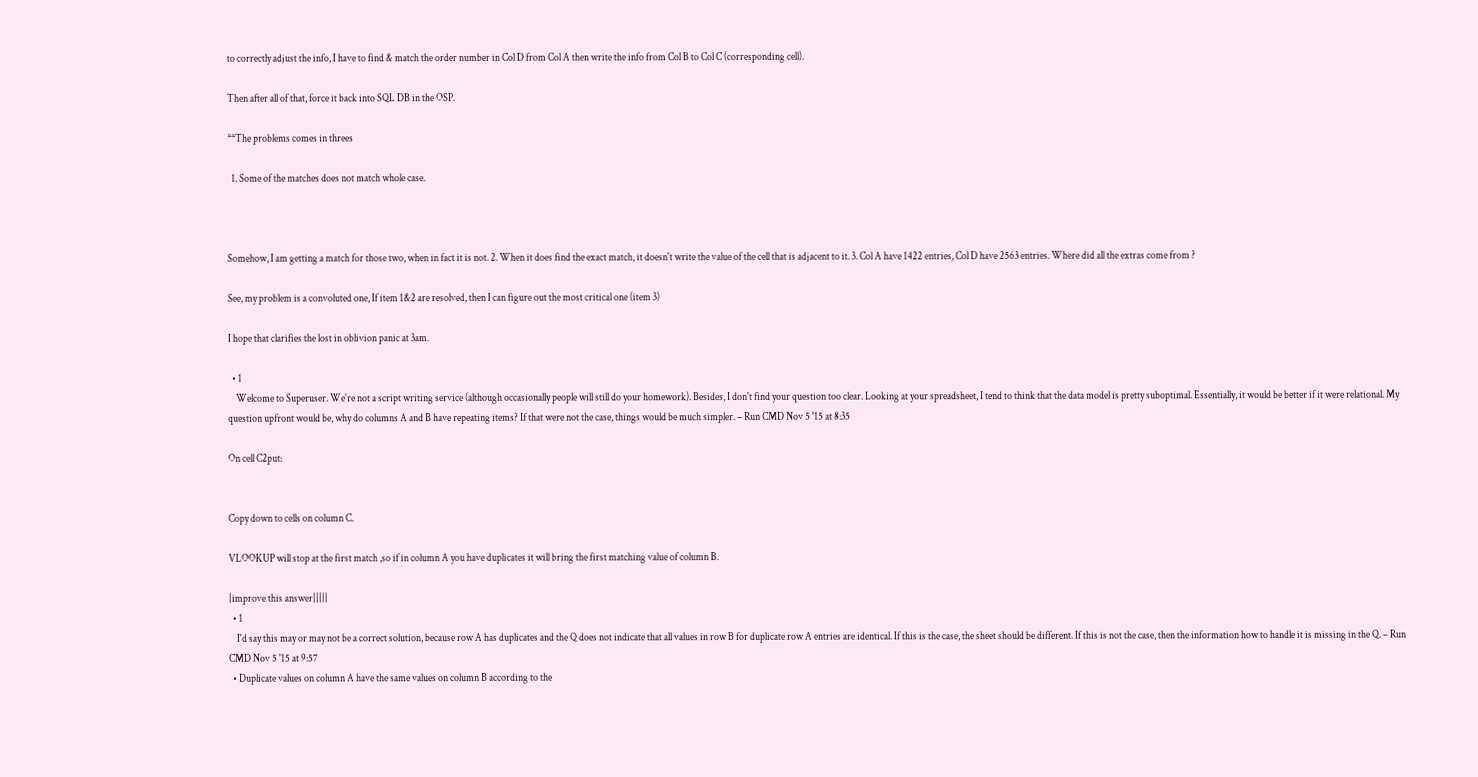to correctly adjust the info, I have to find & match the order number in Col D from Col A then write the info from Col B to Col C (corresponding cell).

Then after all of that, force it back into SQL DB in the OSP.

**The problems comes in threes

  1. Some of the matches does not match whole case.



Somehow, I am getting a match for those two, when in fact it is not. 2. When it does find the exact match, it doesn't write the value of the cell that is adjacent to it. 3. Col A have 1422 entries, Col D have 2563 entries. Where did all the extras come from ?

See, my problem is a convoluted one, If item 1&2 are resolved, then I can figure out the most critical one (item 3)

I hope that clarifies the lost in oblivion panic at 3am.

  • 1
    Welcome to Superuser. We're not a script writing service (although occasionally people will still do your homework). Besides, I don't find your question too clear. Looking at your spreadsheet, I tend to think that the data model is pretty suboptimal. Essentially, it would be better if it were relational. My question upfront would be, why do columns A and B have repeating items? If that were not the case, things would be much simpler. – Run CMD Nov 5 '15 at 8:35

On cell C2put:


Copy down to cells on column C.

VLOOKUP will stop at the first match ,so if in column A you have duplicates it will bring the first matching value of column B.

|improve this answer|||||
  • 1
    I'd say this may or may not be a correct solution, because row A has duplicates and the Q does not indicate that all values in row B for duplicate row A entries are identical. If this is the case, the sheet should be different. If this is not the case, then the information how to handle it is missing in the Q. – Run CMD Nov 5 '15 at 9:57
  • Duplicate values on column A have the same values on column B according to the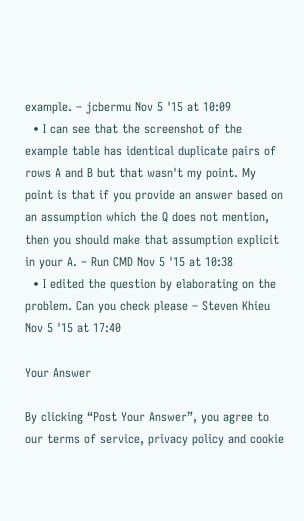example. – jcbermu Nov 5 '15 at 10:09
  • I can see that the screenshot of the example table has identical duplicate pairs of rows A and B but that wasn't my point. My point is that if you provide an answer based on an assumption which the Q does not mention, then you should make that assumption explicit in your A. – Run CMD Nov 5 '15 at 10:38
  • I edited the question by elaborating on the problem. Can you check please – Steven Khieu Nov 5 '15 at 17:40

Your Answer

By clicking “Post Your Answer”, you agree to our terms of service, privacy policy and cookie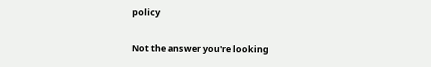policy

Not the answer you're looking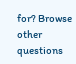for? Browse other questions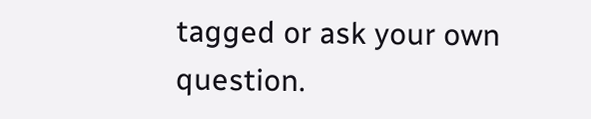tagged or ask your own question.